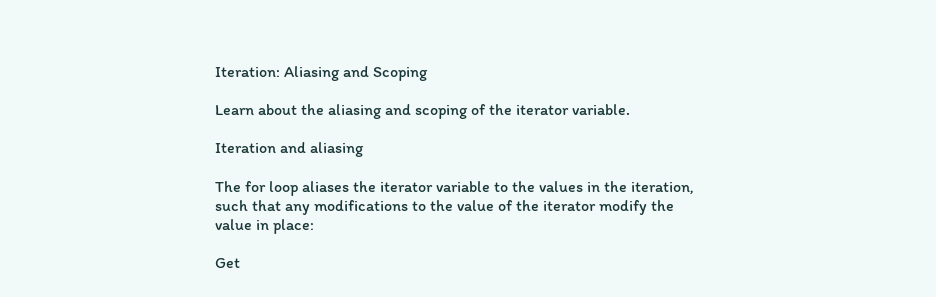Iteration: Aliasing and Scoping

Learn about the aliasing and scoping of the iterator variable.

Iteration and aliasing

The for loop aliases the iterator variable to the values in the iteration, such that any modifications to the value of the iterator modify the value in place:

Get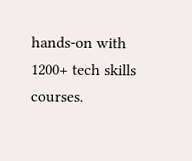hands-on with 1200+ tech skills courses.